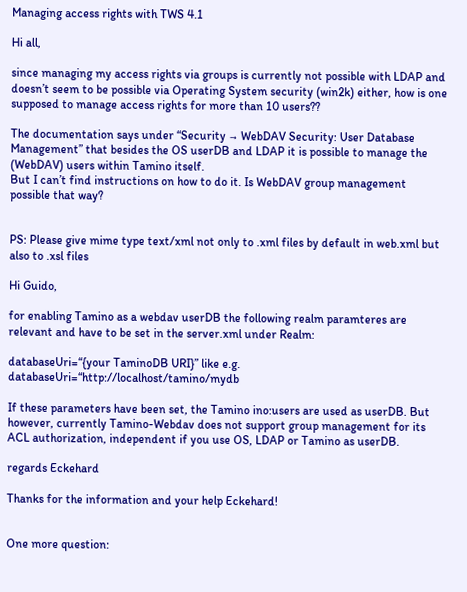Managing access rights with TWS 4.1

Hi all,

since managing my access rights via groups is currently not possible with LDAP and doesn’t seem to be possible via Operating System security (win2k) either, how is one supposed to manage access rights for more than 10 users??

The documentation says under “Security → WebDAV Security: User Database Management” that besides the OS userDB and LDAP it is possible to manage the (WebDAV) users within Tamino itself.
But I can’t find instructions on how to do it. Is WebDAV group management possible that way?


PS: Please give mime type text/xml not only to .xml files by default in web.xml but also to .xsl files

Hi Guido,

for enabling Tamino as a webdav userDB the following realm paramteres are relevant and have to be set in the server.xml under Realm:

databaseUri=“{your TaminoDB URI}” like e.g. databaseUri=“http://localhost/tamino/mydb

If these parameters have been set, the Tamino ino:users are used as userDB. But however, currently Tamino-Webdav does not support group management for its ACL authorization, independent if you use OS, LDAP or Tamino as userDB.

regards Eckehard

Thanks for the information and your help Eckehard!


One more question: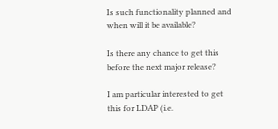Is such functionality planned and when will it be available?

Is there any chance to get this before the next major release?

I am particular interested to get this for LDAP (i.e.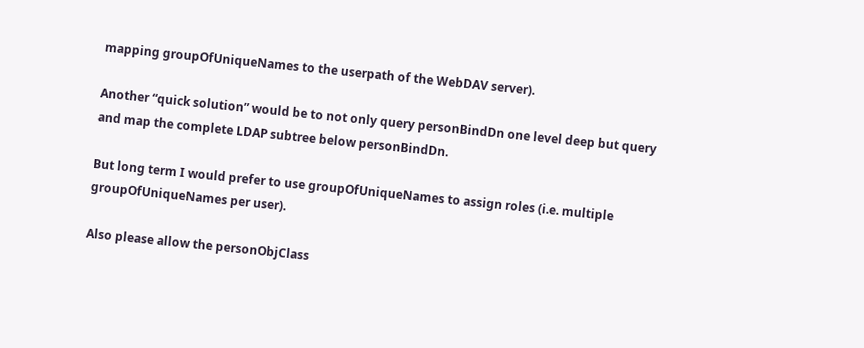mapping groupOfUniqueNames to the userpath of the WebDAV server).

Another “quick solution” would be to not only query personBindDn one level deep but query and map the complete LDAP subtree below personBindDn.

But long term I would prefer to use groupOfUniqueNames to assign roles (i.e. multiple groupOfUniqueNames per user).

Also please allow the personObjClass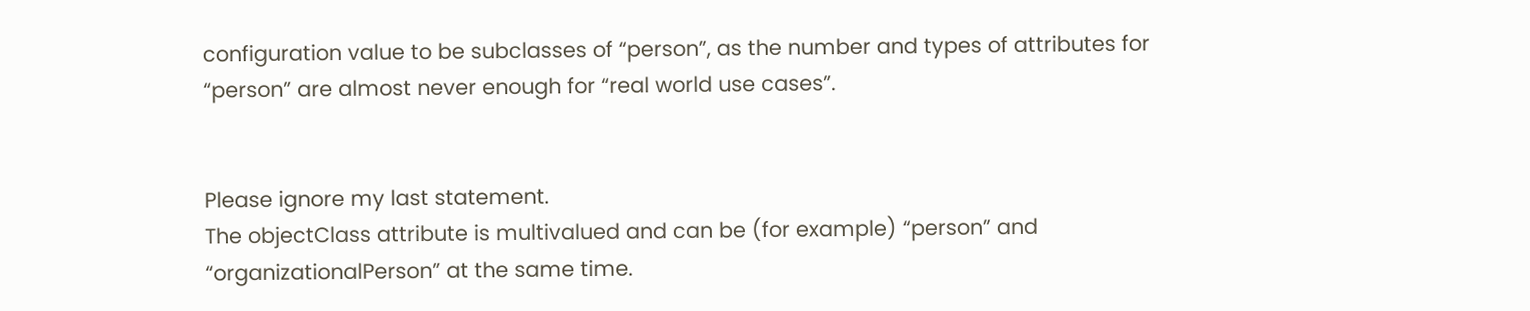configuration value to be subclasses of “person”, as the number and types of attributes for “person” are almost never enough for “real world use cases”.


Please ignore my last statement.
The objectClass attribute is multivalued and can be (for example) “person” and “organizationalPerson” at the same time.